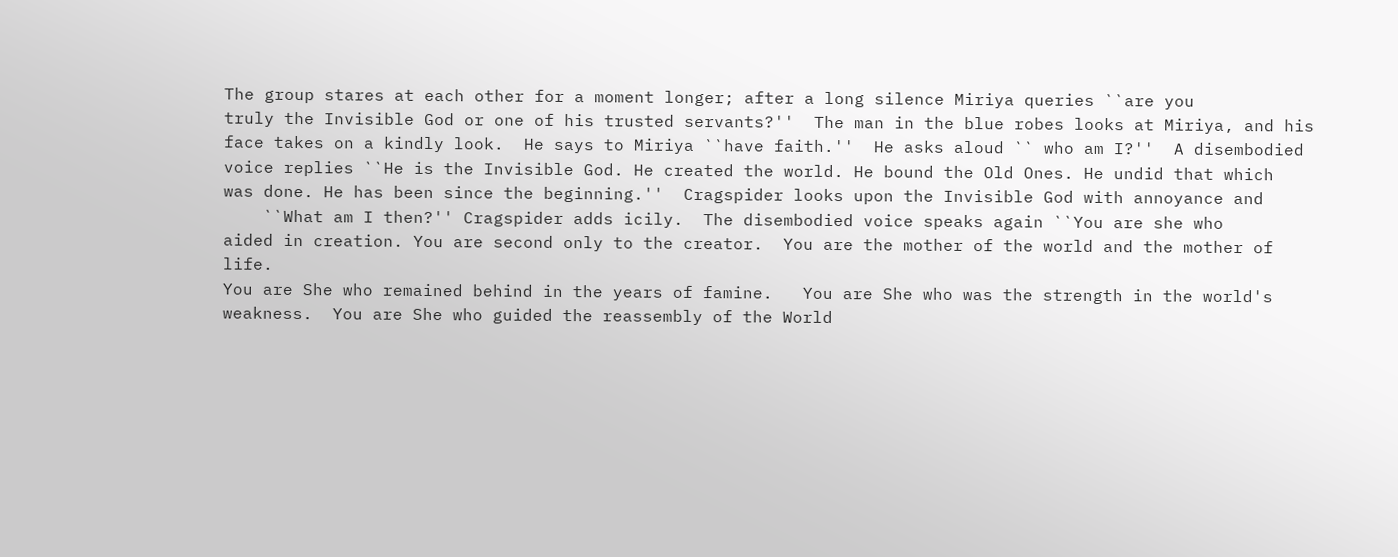The group stares at each other for a moment longer; after a long silence Miriya queries ``are you
truly the Invisible God or one of his trusted servants?''  The man in the blue robes looks at Miriya, and his
face takes on a kindly look.  He says to Miriya ``have faith.''  He asks aloud `` who am I?''  A disembodied
voice replies ``He is the Invisible God. He created the world. He bound the Old Ones. He undid that which
was done. He has been since the beginning.''  Cragspider looks upon the Invisible God with annoyance and
    ``What am I then?'' Cragspider adds icily.  The disembodied voice speaks again ``You are she who
aided in creation. You are second only to the creator.  You are the mother of the world and the mother of life.
You are She who remained behind in the years of famine.   You are She who was the strength in the world's
weakness.  You are She who guided the reassembly of the World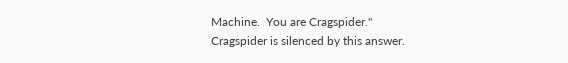Machine.  You are Cragspider.''
Cragspider is silenced by this answer.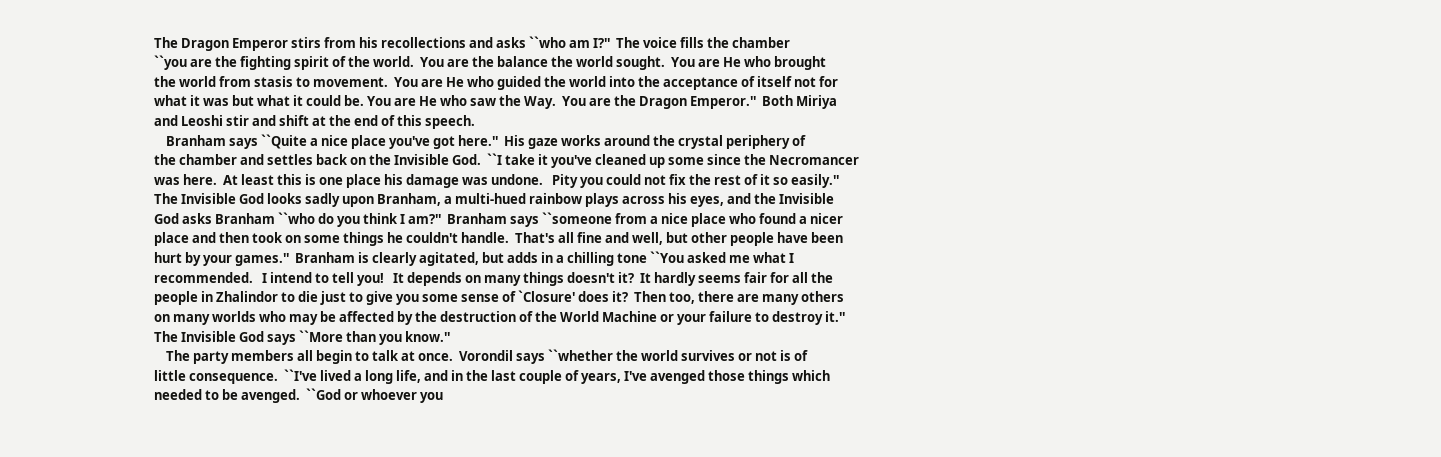The Dragon Emperor stirs from his recollections and asks ``who am I?''  The voice fills the chamber
``you are the fighting spirit of the world.  You are the balance the world sought.  You are He who brought
the world from stasis to movement.  You are He who guided the world into the acceptance of itself not for
what it was but what it could be. You are He who saw the Way.  You are the Dragon Emperor.''  Both Miriya
and Leoshi stir and shift at the end of this speech.
    Branham says ``Quite a nice place you've got here.''  His gaze works around the crystal periphery of
the chamber and settles back on the Invisible God.  ``I take it you've cleaned up some since the Necromancer
was here.  At least this is one place his damage was undone.   Pity you could not fix the rest of it so easily.''
The Invisible God looks sadly upon Branham, a multi-hued rainbow plays across his eyes, and the Invisible
God asks Branham ``who do you think I am?''  Branham says ``someone from a nice place who found a nicer
place and then took on some things he couldn't handle.  That's all fine and well, but other people have been
hurt by your games.''  Branham is clearly agitated, but adds in a chilling tone ``You asked me what I
recommended.   I intend to tell you!   It depends on many things doesn't it?  It hardly seems fair for all the
people in Zhalindor to die just to give you some sense of `Closure' does it?  Then too, there are many others
on many worlds who may be affected by the destruction of the World Machine or your failure to destroy it.''
The Invisible God says ``More than you know.''
    The party members all begin to talk at once.  Vorondil says ``whether the world survives or not is of
little consequence.  ``I've lived a long life, and in the last couple of years, I've avenged those things which
needed to be avenged.  ``God or whoever you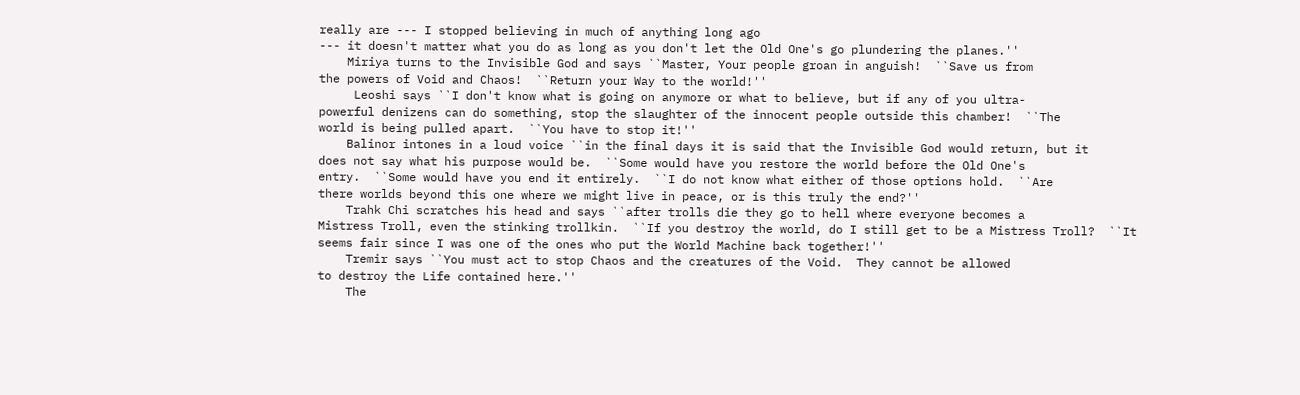really are --- I stopped believing in much of anything long ago
--- it doesn't matter what you do as long as you don't let the Old One's go plundering the planes.''
    Miriya turns to the Invisible God and says ``Master, Your people groan in anguish!  ``Save us from
the powers of Void and Chaos!  ``Return your Way to the world!''
     Leoshi says ``I don't know what is going on anymore or what to believe, but if any of you ultra-
powerful denizens can do something, stop the slaughter of the innocent people outside this chamber!  ``The
world is being pulled apart.  ``You have to stop it!''
    Balinor intones in a loud voice ``in the final days it is said that the Invisible God would return, but it
does not say what his purpose would be.  ``Some would have you restore the world before the Old One's
entry.  ``Some would have you end it entirely.  ``I do not know what either of those options hold.  ``Are
there worlds beyond this one where we might live in peace, or is this truly the end?''
    Trahk Chi scratches his head and says ``after trolls die they go to hell where everyone becomes a
Mistress Troll, even the stinking trollkin.  ``If you destroy the world, do I still get to be a Mistress Troll?  ``It
seems fair since I was one of the ones who put the World Machine back together!''
    Tremir says ``You must act to stop Chaos and the creatures of the Void.  They cannot be allowed
to destroy the Life contained here.''
    The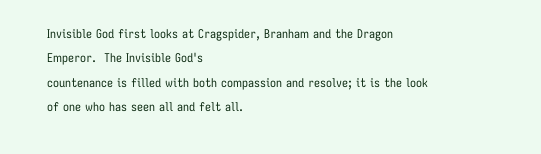Invisible God first looks at Cragspider, Branham and the Dragon Emperor.  The Invisible God's
countenance is filled with both compassion and resolve; it is the look of one who has seen all and felt all.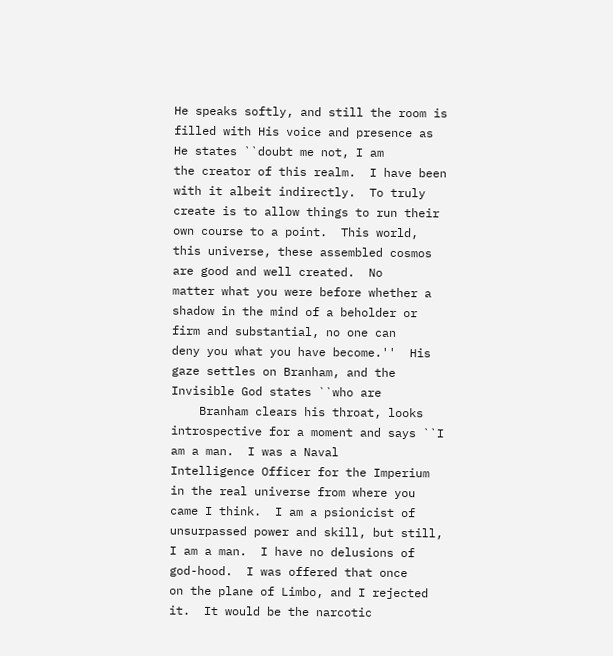He speaks softly, and still the room is filled with His voice and presence as He states ``doubt me not, I am
the creator of this realm.  I have been with it albeit indirectly.  To truly create is to allow things to run their
own course to a point.  This world, this universe, these assembled cosmos are good and well created.  No
matter what you were before whether a shadow in the mind of a beholder or firm and substantial, no one can
deny you what you have become.''  His gaze settles on Branham, and the Invisible God states ``who are
    Branham clears his throat, looks introspective for a moment and says ``I am a man.  I was a Naval
Intelligence Officer for the Imperium in the real universe from where you came I think.  I am a psionicist of
unsurpassed power and skill, but still, I am a man.  I have no delusions of god-hood.  I was offered that once
on the plane of Limbo, and I rejected it.  It would be the narcotic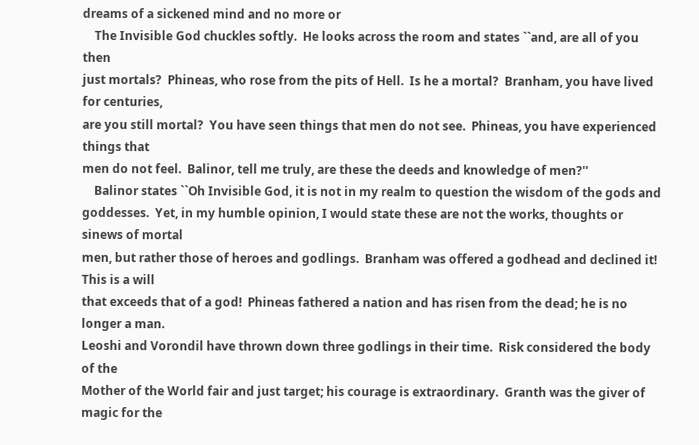dreams of a sickened mind and no more or
    The Invisible God chuckles softly.  He looks across the room and states ``and, are all of you then
just mortals?  Phineas, who rose from the pits of Hell.  Is he a mortal?  Branham, you have lived for centuries,
are you still mortal?  You have seen things that men do not see.  Phineas, you have experienced things that
men do not feel.  Balinor, tell me truly, are these the deeds and knowledge of men?''
    Balinor states ``Oh Invisible God, it is not in my realm to question the wisdom of the gods and
goddesses.  Yet, in my humble opinion, I would state these are not the works, thoughts or sinews of mortal
men, but rather those of heroes and godlings.  Branham was offered a godhead and declined it!  This is a will
that exceeds that of a god!  Phineas fathered a nation and has risen from the dead; he is no longer a man.
Leoshi and Vorondil have thrown down three godlings in their time.  Risk considered the body of the
Mother of the World fair and just target; his courage is extraordinary.  Granth was the giver of magic for the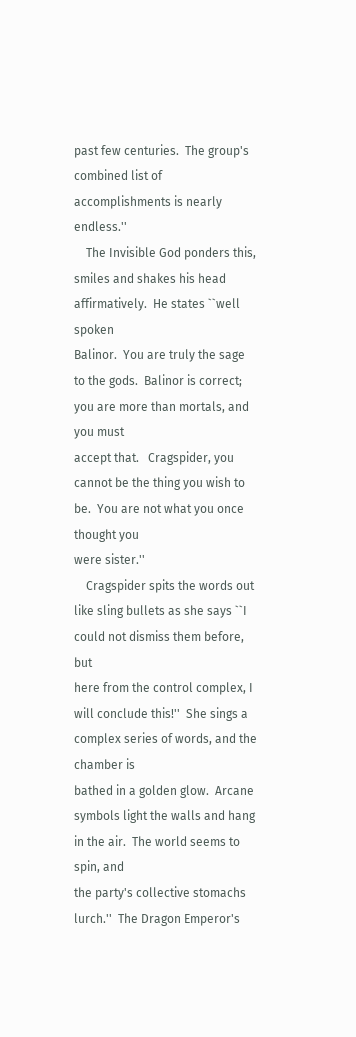past few centuries.  The group's combined list of accomplishments is nearly endless.''
    The Invisible God ponders this, smiles and shakes his head affirmatively.  He states ``well spoken
Balinor.  You are truly the sage to the gods.  Balinor is correct; you are more than mortals, and you must
accept that.   Cragspider, you cannot be the thing you wish to be.  You are not what you once thought you
were sister.''
    Cragspider spits the words out like sling bullets as she says ``I could not dismiss them before, but
here from the control complex, I will conclude this!''  She sings a complex series of words, and the chamber is
bathed in a golden glow.  Arcane symbols light the walls and hang in the air.  The world seems to spin, and
the party's collective stomachs lurch.''  The Dragon Emperor's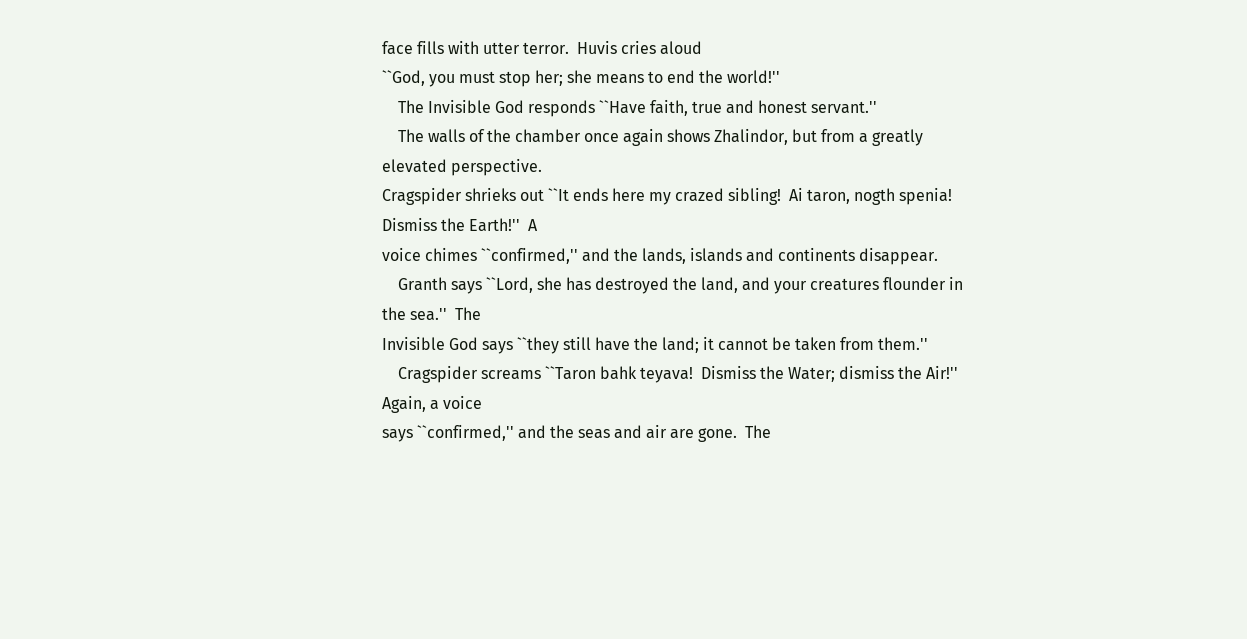face fills with utter terror.  Huvis cries aloud
``God, you must stop her; she means to end the world!''
    The Invisible God responds ``Have faith, true and honest servant.''
    The walls of the chamber once again shows Zhalindor, but from a greatly elevated perspective.
Cragspider shrieks out ``It ends here my crazed sibling!  Ai taron, nogth spenia!  Dismiss the Earth!''  A
voice chimes ``confirmed,'' and the lands, islands and continents disappear.
    Granth says ``Lord, she has destroyed the land, and your creatures flounder in the sea.''  The
Invisible God says ``they still have the land; it cannot be taken from them.''
    Cragspider screams ``Taron bahk teyava!  Dismiss the Water; dismiss the Air!''  Again, a voice
says ``confirmed,'' and the seas and air are gone.  The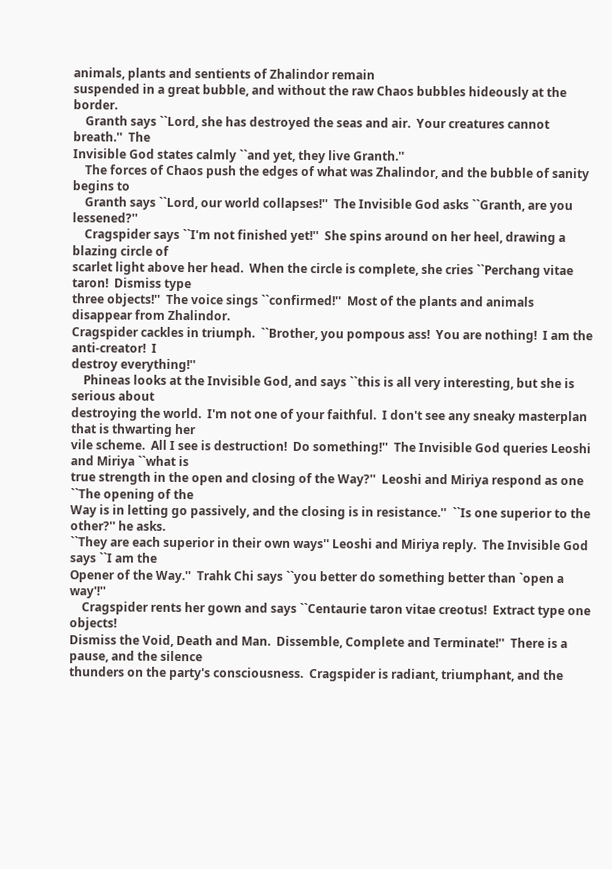animals, plants and sentients of Zhalindor remain
suspended in a great bubble, and without the raw Chaos bubbles hideously at the border.
    Granth says ``Lord, she has destroyed the seas and air.  Your creatures cannot breath.''  The
Invisible God states calmly ``and yet, they live Granth.''
    The forces of Chaos push the edges of what was Zhalindor, and the bubble of sanity begins to
    Granth says ``Lord, our world collapses!''  The Invisible God asks ``Granth, are you lessened?''
    Cragspider says ``I'm not finished yet!''  She spins around on her heel, drawing a blazing circle of
scarlet light above her head.  When the circle is complete, she cries ``Perchang vitae taron!  Dismiss type
three objects!''  The voice sings ``confirmed!''  Most of the plants and animals disappear from Zhalindor.
Cragspider cackles in triumph.  ``Brother, you pompous ass!  You are nothing!  I am the anti-creator!  I
destroy everything!''
    Phineas looks at the Invisible God, and says ``this is all very interesting, but she is serious about
destroying the world.  I'm not one of your faithful.  I don't see any sneaky masterplan that is thwarting her
vile scheme.  All I see is destruction!  Do something!''  The Invisible God queries Leoshi and Miriya ``what is
true strength in the open and closing of the Way?''  Leoshi and Miriya respond as one ``The opening of the
Way is in letting go passively, and the closing is in resistance.''  ``Is one superior to the other?'' he asks.
``They are each superior in their own ways'' Leoshi and Miriya reply.  The Invisible God says ``I am the
Opener of the Way.''  Trahk Chi says ``you better do something better than `open a way'!''
    Cragspider rents her gown and says ``Centaurie taron vitae creotus!  Extract type one objects!
Dismiss the Void, Death and Man.  Dissemble, Complete and Terminate!''  There is a pause, and the silence
thunders on the party's consciousness.  Cragspider is radiant, triumphant, and the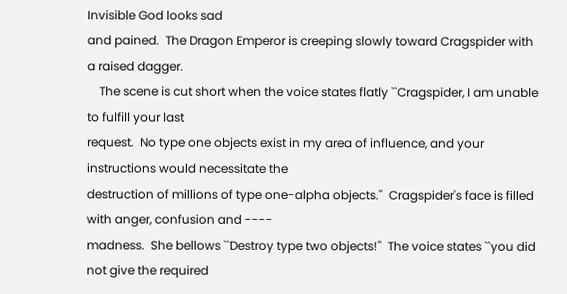Invisible God looks sad
and pained.  The Dragon Emperor is creeping slowly toward Cragspider with a raised dagger.
    The scene is cut short when the voice states flatly ``Cragspider, I am unable to fulfill your last
request.  No type one objects exist in my area of influence, and your instructions would necessitate the
destruction of millions of type one-alpha objects.''  Cragspider's face is filled with anger, confusion and ----
madness.  She bellows ``Destroy type two objects!''  The voice states ``you did not give the required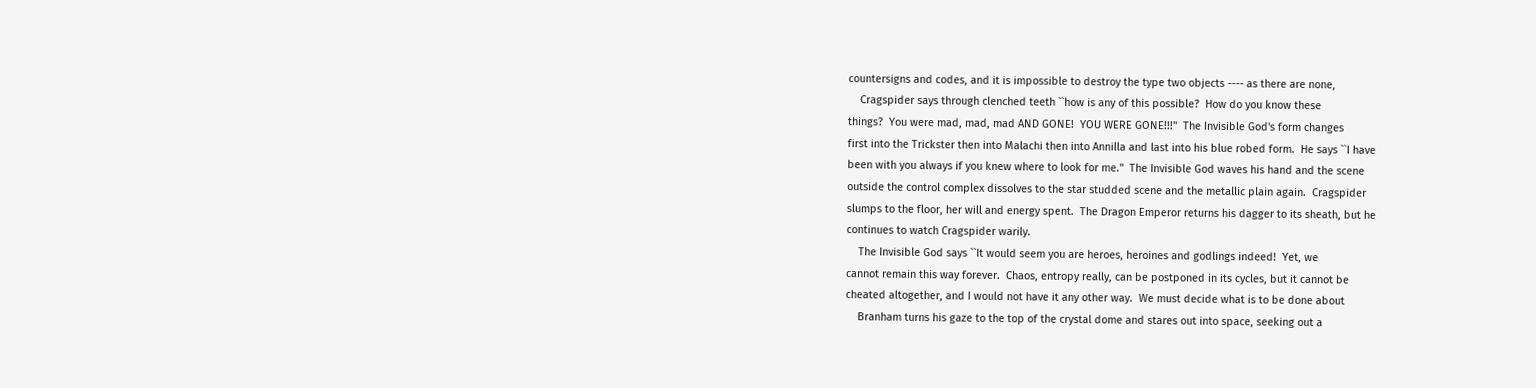countersigns and codes, and it is impossible to destroy the type two objects ---- as there are none,
    Cragspider says through clenched teeth ``how is any of this possible?  How do you know these
things?  You were mad, mad, mad AND GONE!  YOU WERE GONE!!!''  The Invisible God's form changes
first into the Trickster then into Malachi then into Annilla and last into his blue robed form.  He says ``I have
been with you always if you knew where to look for me.''  The Invisible God waves his hand and the scene
outside the control complex dissolves to the star studded scene and the metallic plain again.  Cragspider
slumps to the floor, her will and energy spent.  The Dragon Emperor returns his dagger to its sheath, but he
continues to watch Cragspider warily.
    The Invisible God says ``It would seem you are heroes, heroines and godlings indeed!  Yet, we
cannot remain this way forever.  Chaos, entropy really, can be postponed in its cycles, but it cannot be
cheated altogether, and I would not have it any other way.  We must decide what is to be done about
    Branham turns his gaze to the top of the crystal dome and stares out into space, seeking out a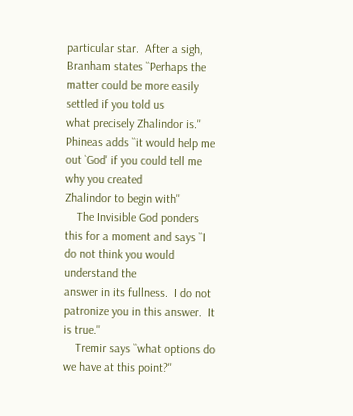particular star.  After a sigh, Branham states ``Perhaps the matter could be more easily settled if you told us
what precisely Zhalindor is.''  Phineas adds ``it would help me out `God' if you could tell me why you created
Zhalindor to begin with''
    The Invisible God ponders this for a moment and says ``I do not think you would understand the
answer in its fullness.  I do not patronize you in this answer.  It is true.''
    Tremir says ``what options do we have at this point?''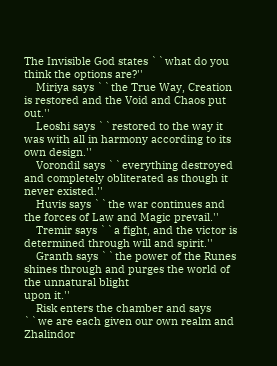The Invisible God states ``what do you think the options are?''
    Miriya says ``the True Way, Creation is restored and the Void and Chaos put out.''
    Leoshi says ``restored to the way it was with all in harmony according to its own design.''
    Vorondil says ``everything destroyed and completely obliterated as though it never existed.''
    Huvis says ``the war continues and the forces of Law and Magic prevail.''
    Tremir says ``a fight, and the victor is determined through will and spirit.''
    Granth says ``the power of the Runes shines through and purges the world of the unnatural blight
upon it.''
    Risk enters the chamber and says ``we are each given our own realm and Zhalindor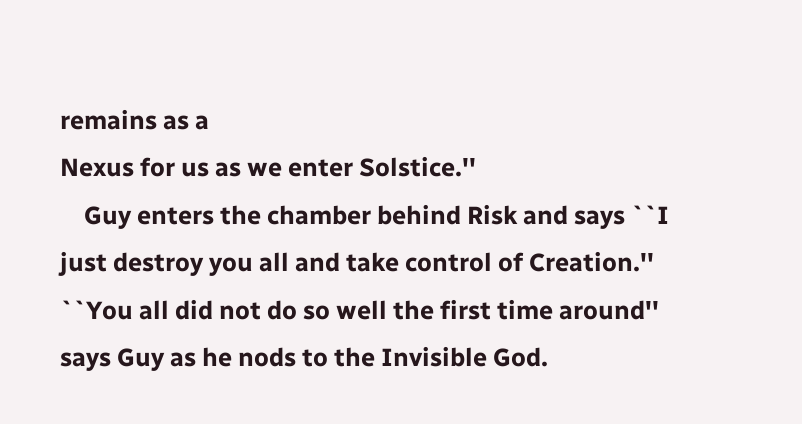remains as a
Nexus for us as we enter Solstice.''
    Guy enters the chamber behind Risk and says ``I just destroy you all and take control of Creation.''
``You all did not do so well the first time around'' says Guy as he nods to the Invisible God.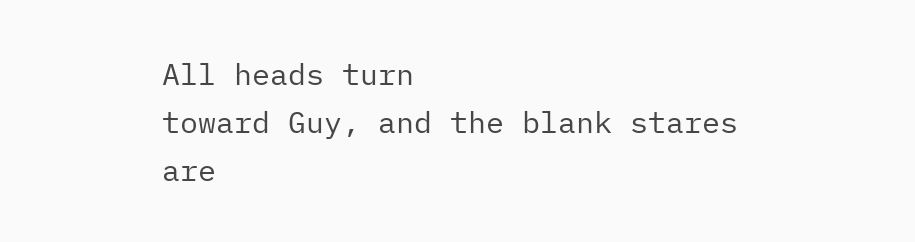All heads turn
toward Guy, and the blank stares are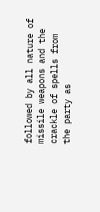followed by all nature of missile weapons and the crackle of spells from
the party as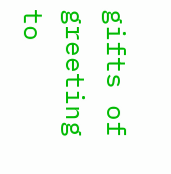gifts of greeting to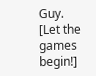Guy.
[Let the games begin!]